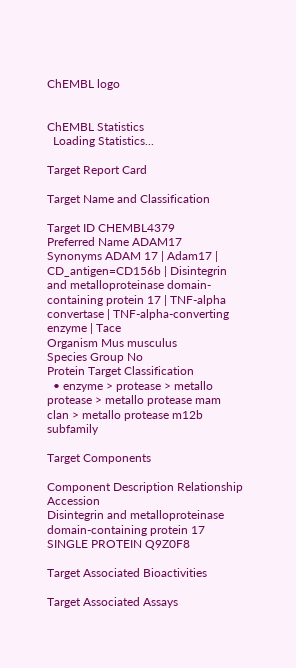ChEMBL logo


ChEMBL Statistics
  Loading Statistics...

Target Report Card

Target Name and Classification

Target ID CHEMBL4379
Preferred Name ADAM17
Synonyms ADAM 17 | Adam17 | CD_antigen=CD156b | Disintegrin and metalloproteinase domain-containing protein 17 | TNF-alpha convertase | TNF-alpha-converting enzyme | Tace
Organism Mus musculus
Species Group No
Protein Target Classification
  • enzyme > protease > metallo protease > metallo protease mam clan > metallo protease m12b subfamily

Target Components

Component Description Relationship Accession
Disintegrin and metalloproteinase domain-containing protein 17 SINGLE PROTEIN Q9Z0F8

Target Associated Bioactivities

Target Associated Assays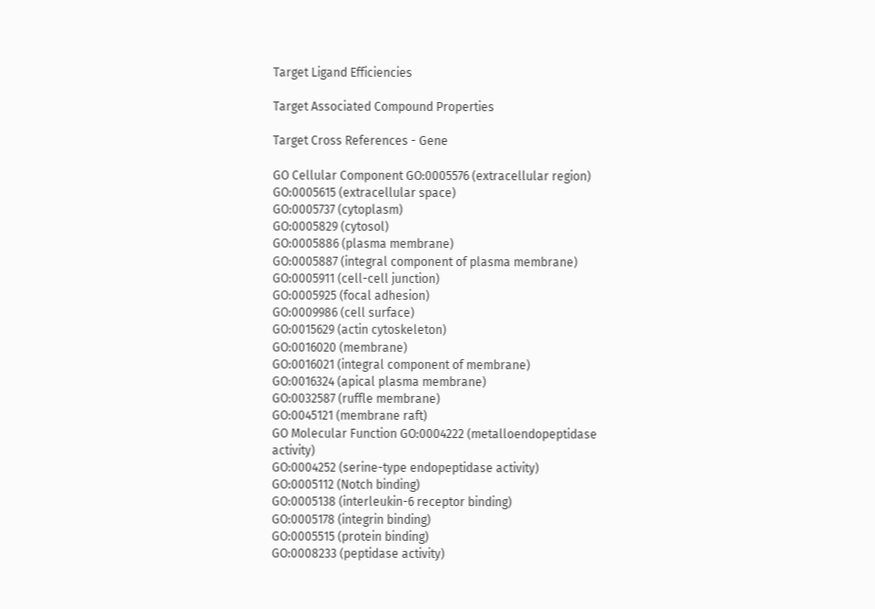Target Ligand Efficiencies

Target Associated Compound Properties

Target Cross References - Gene

GO Cellular Component GO:0005576 (extracellular region)
GO:0005615 (extracellular space)
GO:0005737 (cytoplasm)
GO:0005829 (cytosol)
GO:0005886 (plasma membrane)
GO:0005887 (integral component of plasma membrane)
GO:0005911 (cell-cell junction)
GO:0005925 (focal adhesion)
GO:0009986 (cell surface)
GO:0015629 (actin cytoskeleton)
GO:0016020 (membrane)
GO:0016021 (integral component of membrane)
GO:0016324 (apical plasma membrane)
GO:0032587 (ruffle membrane)
GO:0045121 (membrane raft)
GO Molecular Function GO:0004222 (metalloendopeptidase activity)
GO:0004252 (serine-type endopeptidase activity)
GO:0005112 (Notch binding)
GO:0005138 (interleukin-6 receptor binding)
GO:0005178 (integrin binding)
GO:0005515 (protein binding)
GO:0008233 (peptidase activity)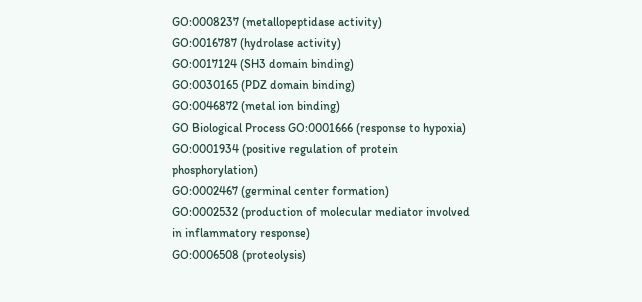GO:0008237 (metallopeptidase activity)
GO:0016787 (hydrolase activity)
GO:0017124 (SH3 domain binding)
GO:0030165 (PDZ domain binding)
GO:0046872 (metal ion binding)
GO Biological Process GO:0001666 (response to hypoxia)
GO:0001934 (positive regulation of protein phosphorylation)
GO:0002467 (germinal center formation)
GO:0002532 (production of molecular mediator involved in inflammatory response)
GO:0006508 (proteolysis)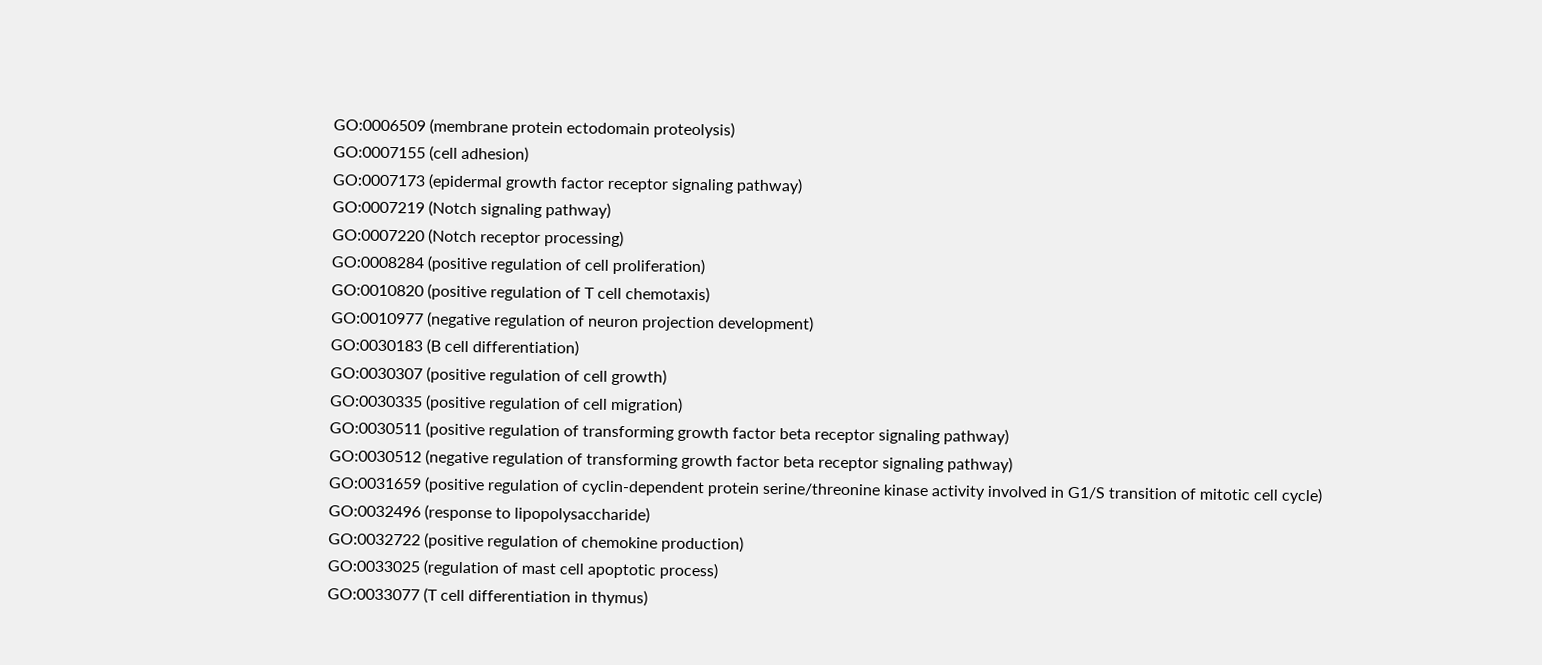GO:0006509 (membrane protein ectodomain proteolysis)
GO:0007155 (cell adhesion)
GO:0007173 (epidermal growth factor receptor signaling pathway)
GO:0007219 (Notch signaling pathway)
GO:0007220 (Notch receptor processing)
GO:0008284 (positive regulation of cell proliferation)
GO:0010820 (positive regulation of T cell chemotaxis)
GO:0010977 (negative regulation of neuron projection development)
GO:0030183 (B cell differentiation)
GO:0030307 (positive regulation of cell growth)
GO:0030335 (positive regulation of cell migration)
GO:0030511 (positive regulation of transforming growth factor beta receptor signaling pathway)
GO:0030512 (negative regulation of transforming growth factor beta receptor signaling pathway)
GO:0031659 (positive regulation of cyclin-dependent protein serine/threonine kinase activity involved in G1/S transition of mitotic cell cycle)
GO:0032496 (response to lipopolysaccharide)
GO:0032722 (positive regulation of chemokine production)
GO:0033025 (regulation of mast cell apoptotic process)
GO:0033077 (T cell differentiation in thymus)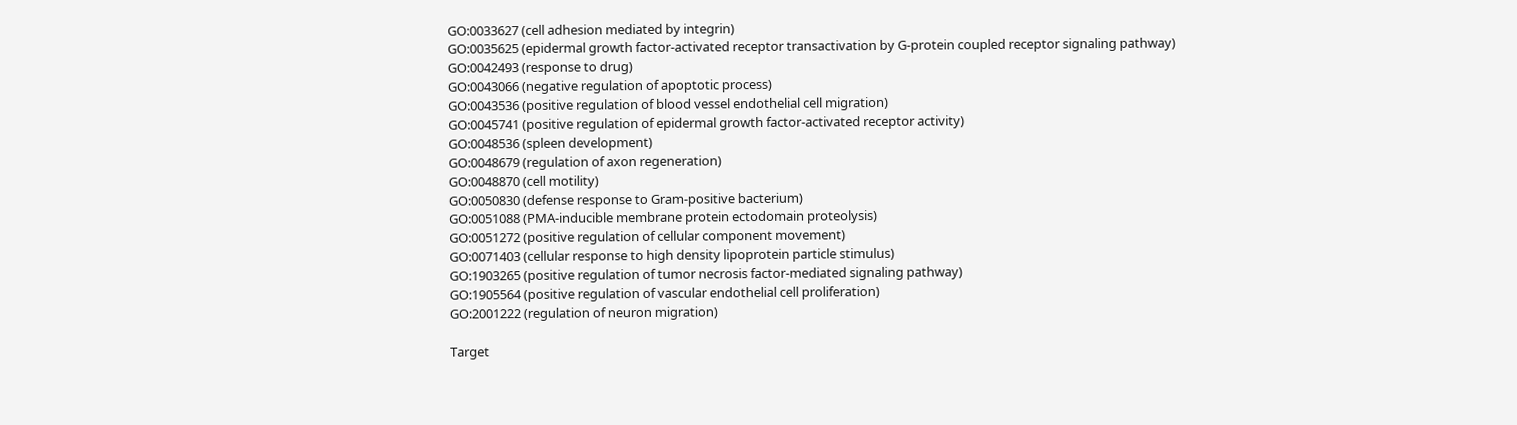GO:0033627 (cell adhesion mediated by integrin)
GO:0035625 (epidermal growth factor-activated receptor transactivation by G-protein coupled receptor signaling pathway)
GO:0042493 (response to drug)
GO:0043066 (negative regulation of apoptotic process)
GO:0043536 (positive regulation of blood vessel endothelial cell migration)
GO:0045741 (positive regulation of epidermal growth factor-activated receptor activity)
GO:0048536 (spleen development)
GO:0048679 (regulation of axon regeneration)
GO:0048870 (cell motility)
GO:0050830 (defense response to Gram-positive bacterium)
GO:0051088 (PMA-inducible membrane protein ectodomain proteolysis)
GO:0051272 (positive regulation of cellular component movement)
GO:0071403 (cellular response to high density lipoprotein particle stimulus)
GO:1903265 (positive regulation of tumor necrosis factor-mediated signaling pathway)
GO:1905564 (positive regulation of vascular endothelial cell proliferation)
GO:2001222 (regulation of neuron migration)

Target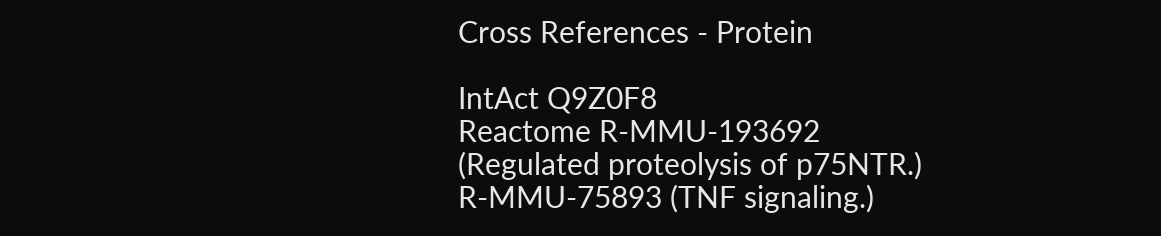Cross References - Protein

IntAct Q9Z0F8
Reactome R-MMU-193692 (Regulated proteolysis of p75NTR.)
R-MMU-75893 (TNF signaling.)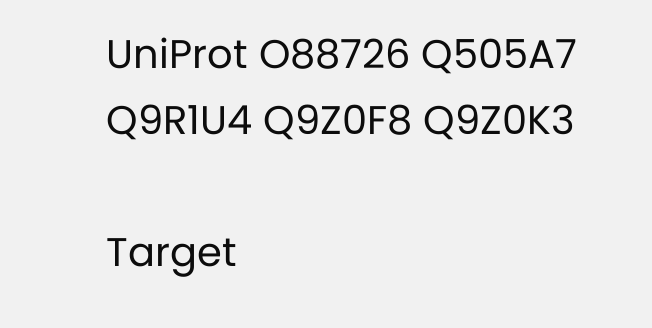UniProt O88726 Q505A7 Q9R1U4 Q9Z0F8 Q9Z0K3

Target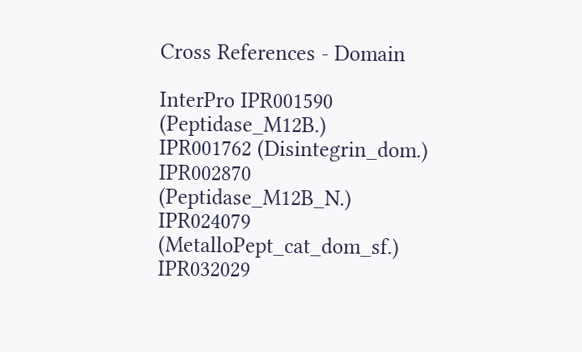Cross References - Domain

InterPro IPR001590 (Peptidase_M12B.)
IPR001762 (Disintegrin_dom.)
IPR002870 (Peptidase_M12B_N.)
IPR024079 (MetalloPept_cat_dom_sf.)
IPR032029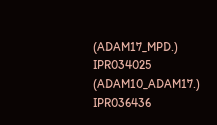(ADAM17_MPD.)
IPR034025 (ADAM10_ADAM17.)
IPR036436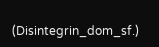(Disintegrin_dom_sf.)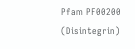Pfam PF00200 (Disintegrin)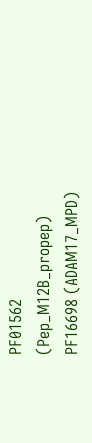PF01562 (Pep_M12B_propep)
PF16698 (ADAM17_MPD)